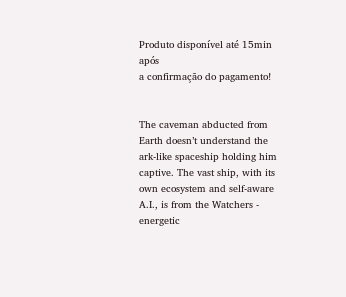Produto disponível até 15min após
a confirmação do pagamento!


The caveman abducted from Earth doesn’t understand the ark-like spaceship holding him captive. The vast ship, with its own ecosystem and self-aware A.I., is from the Watchers - energetic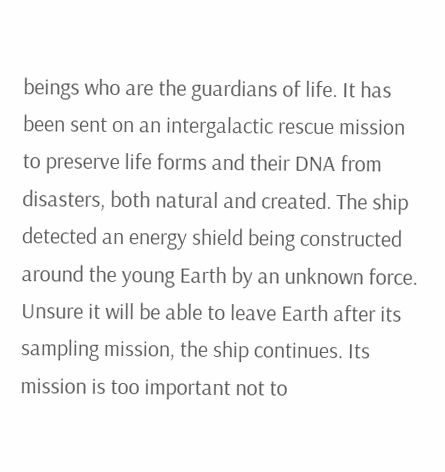beings who are the guardians of life. It has been sent on an intergalactic rescue mission to preserve life forms and their DNA from disasters, both natural and created. The ship detected an energy shield being constructed around the young Earth by an unknown force. Unsure it will be able to leave Earth after its sampling mission, the ship continues. Its mission is too important not to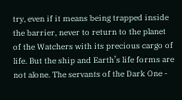try, even if it means being trapped inside the barrier, never to return to the planet of the Watchers with its precious cargo of life. But the ship and Earth’s life forms are not alone. The servants of the Dark One -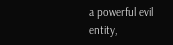a powerful evil entity,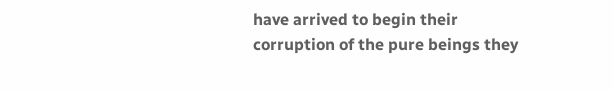have arrived to begin their corruption of the pure beings they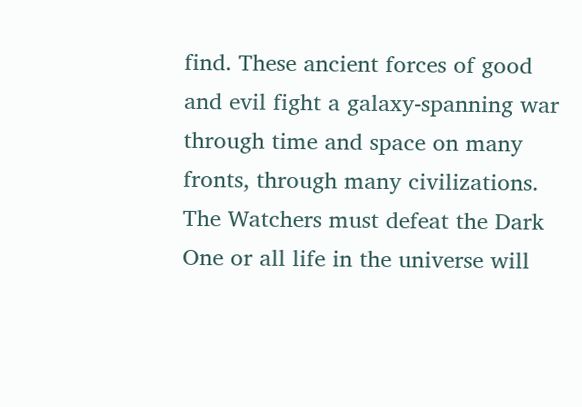find. These ancient forces of good and evil fight a galaxy-spanning war through time and space on many fronts, through many civilizations. The Watchers must defeat the Dark One or all life in the universe will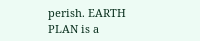perish. EARTH PLAN is a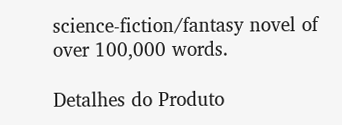science-fiction/fantasy novel of over 100,000 words.

Detalhes do Produto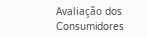Avaliação dos Consumidores